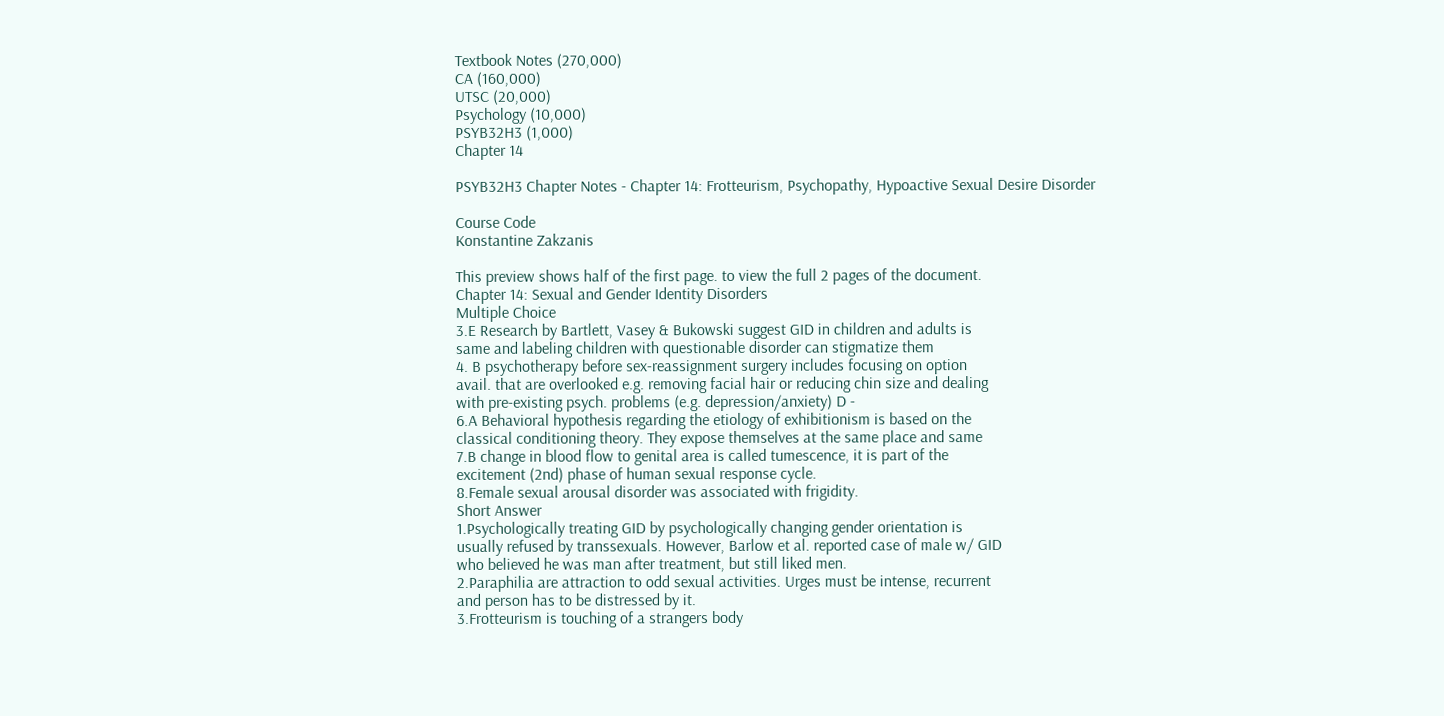Textbook Notes (270,000)
CA (160,000)
UTSC (20,000)
Psychology (10,000)
PSYB32H3 (1,000)
Chapter 14

PSYB32H3 Chapter Notes - Chapter 14: Frotteurism, Psychopathy, Hypoactive Sexual Desire Disorder

Course Code
Konstantine Zakzanis

This preview shows half of the first page. to view the full 2 pages of the document.
Chapter 14: Sexual and Gender Identity Disorders
Multiple Choice
3.E Research by Bartlett, Vasey & Bukowski suggest GID in children and adults is
same and labeling children with questionable disorder can stigmatize them
4. B psychotherapy before sex-reassignment surgery includes focusing on option
avail. that are overlooked e.g. removing facial hair or reducing chin size and dealing
with pre-existing psych. problems (e.g. depression/anxiety) D -
6.A Behavioral hypothesis regarding the etiology of exhibitionism is based on the
classical conditioning theory. They expose themselves at the same place and same
7.B change in blood flow to genital area is called tumescence, it is part of the
excitement (2nd) phase of human sexual response cycle.
8.Female sexual arousal disorder was associated with frigidity.
Short Answer
1.Psychologically treating GID by psychologically changing gender orientation is
usually refused by transsexuals. However, Barlow et al. reported case of male w/ GID
who believed he was man after treatment, but still liked men.
2.Paraphilia are attraction to odd sexual activities. Urges must be intense, recurrent
and person has to be distressed by it.
3.Frotteurism is touching of a strangers body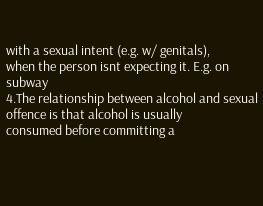with a sexual intent (e.g. w/ genitals),
when the person isnt expecting it. E.g. on subway
4.The relationship between alcohol and sexual offence is that alcohol is usually
consumed before committing a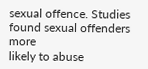sexual offence. Studies found sexual offenders more
likely to abuse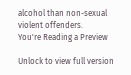alcohol than non-sexual violent offenders.
You're Reading a Preview

Unlock to view full version